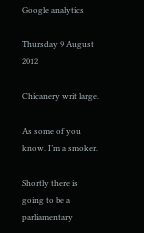Google analytics

Thursday 9 August 2012

Chicanery writ large.

As some of you know. I’m a smoker.

Shortly there is going to be a parliamentary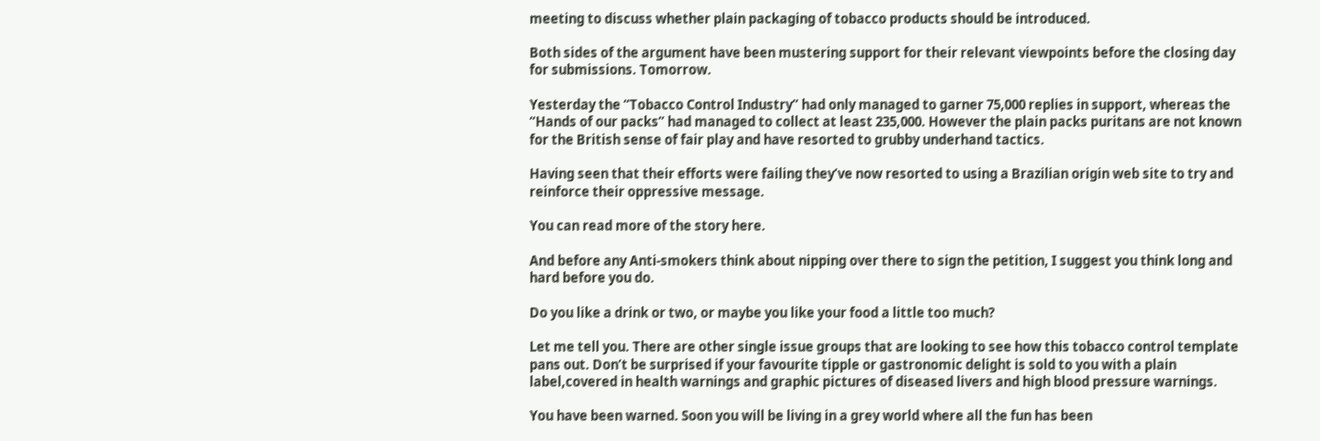meeting to discuss whether plain packaging of tobacco products should be introduced.

Both sides of the argument have been mustering support for their relevant viewpoints before the closing day for submissions. Tomorrow.

Yesterday the “Tobacco Control Industry” had only managed to garner 75,000 replies in support, whereas the “Hands of our packs” had managed to collect at least 235,000. However the plain packs puritans are not known for the British sense of fair play and have resorted to grubby underhand tactics.

Having seen that their efforts were failing they’ve now resorted to using a Brazilian origin web site to try and reinforce their oppressive message.

You can read more of the story here.

And before any Anti-smokers think about nipping over there to sign the petition, I suggest you think long and hard before you do.

Do you like a drink or two, or maybe you like your food a little too much?

Let me tell you. There are other single issue groups that are looking to see how this tobacco control template pans out. Don’t be surprised if your favourite tipple or gastronomic delight is sold to you with a plain label,covered in health warnings and graphic pictures of diseased livers and high blood pressure warnings.

You have been warned. Soon you will be living in a grey world where all the fun has been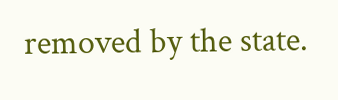removed by the state.